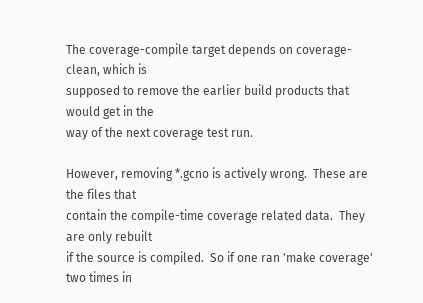The coverage-compile target depends on coverage-clean, which is
supposed to remove the earlier build products that would get in the
way of the next coverage test run.

However, removing *.gcno is actively wrong.  These are the files that
contain the compile-time coverage related data.  They are only rebuilt
if the source is compiled.  So if one ran 'make coverage' two times in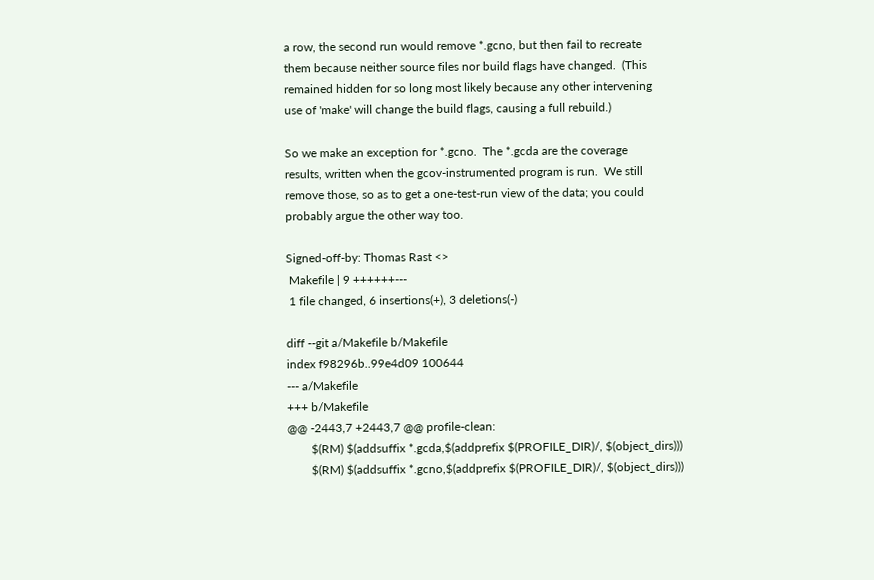a row, the second run would remove *.gcno, but then fail to recreate
them because neither source files nor build flags have changed.  (This
remained hidden for so long most likely because any other intervening
use of 'make' will change the build flags, causing a full rebuild.)

So we make an exception for *.gcno.  The *.gcda are the coverage
results, written when the gcov-instrumented program is run.  We still
remove those, so as to get a one-test-run view of the data; you could
probably argue the other way too.

Signed-off-by: Thomas Rast <>
 Makefile | 9 ++++++---
 1 file changed, 6 insertions(+), 3 deletions(-)

diff --git a/Makefile b/Makefile
index f98296b..99e4d09 100644
--- a/Makefile
+++ b/Makefile
@@ -2443,7 +2443,7 @@ profile-clean:
        $(RM) $(addsuffix *.gcda,$(addprefix $(PROFILE_DIR)/, $(object_dirs)))
        $(RM) $(addsuffix *.gcno,$(addprefix $(PROFILE_DIR)/, $(object_dirs)))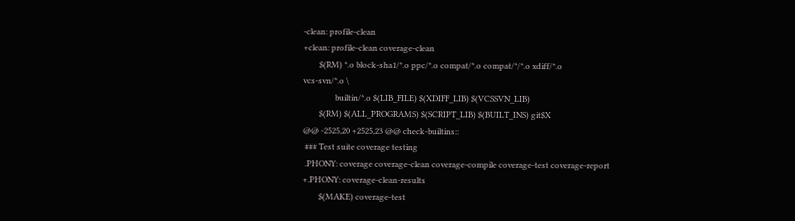-clean: profile-clean
+clean: profile-clean coverage-clean
        $(RM) *.o block-sha1/*.o ppc/*.o compat/*.o compat/*/*.o xdiff/*.o
vcs-svn/*.o \
                builtin/*.o $(LIB_FILE) $(XDIFF_LIB) $(VCSSVN_LIB)
        $(RM) $(ALL_PROGRAMS) $(SCRIPT_LIB) $(BUILT_INS) git$X
@@ -2525,20 +2525,23 @@ check-builtins::
 ### Test suite coverage testing
 .PHONY: coverage coverage-clean coverage-compile coverage-test coverage-report
+.PHONY: coverage-clean-results
        $(MAKE) coverage-test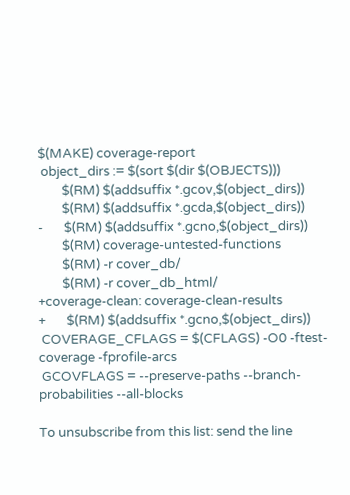$(MAKE) coverage-report
 object_dirs := $(sort $(dir $(OBJECTS)))
        $(RM) $(addsuffix *.gcov,$(object_dirs))
        $(RM) $(addsuffix *.gcda,$(object_dirs))
-       $(RM) $(addsuffix *.gcno,$(object_dirs))
        $(RM) coverage-untested-functions
        $(RM) -r cover_db/
        $(RM) -r cover_db_html/
+coverage-clean: coverage-clean-results
+       $(RM) $(addsuffix *.gcno,$(object_dirs))
 COVERAGE_CFLAGS = $(CFLAGS) -O0 -ftest-coverage -fprofile-arcs
 GCOVFLAGS = --preserve-paths --branch-probabilities --all-blocks

To unsubscribe from this list: send the line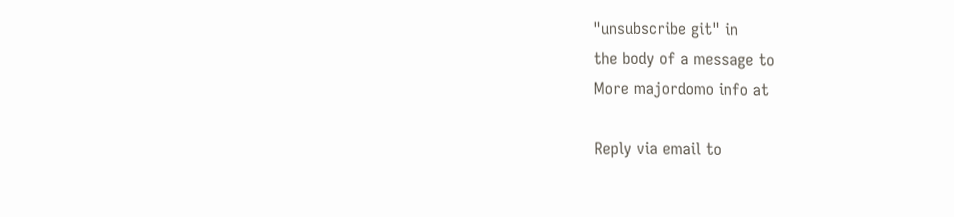"unsubscribe git" in
the body of a message to
More majordomo info at

Reply via email to